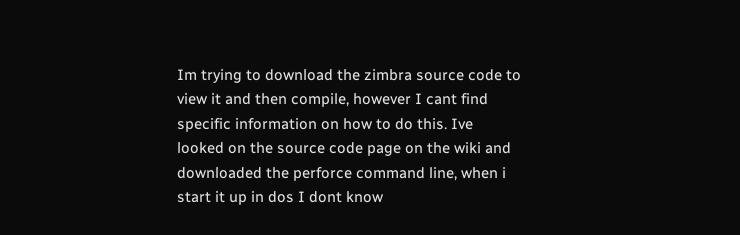Im trying to download the zimbra source code to view it and then compile, however I cant find specific information on how to do this. Ive looked on the source code page on the wiki and downloaded the perforce command line, when i start it up in dos I dont know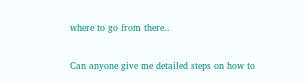where to go from there..

Can anyone give me detailed steps on how to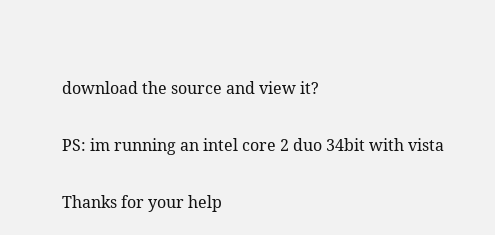download the source and view it?

PS: im running an intel core 2 duo 34bit with vista

Thanks for your help